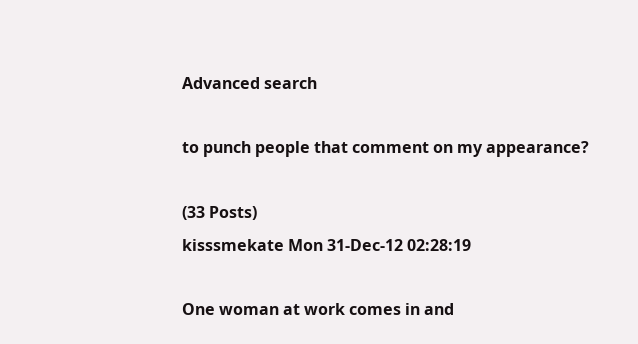Advanced search

to punch people that comment on my appearance?

(33 Posts)
kisssmekate Mon 31-Dec-12 02:28:19

One woman at work comes in and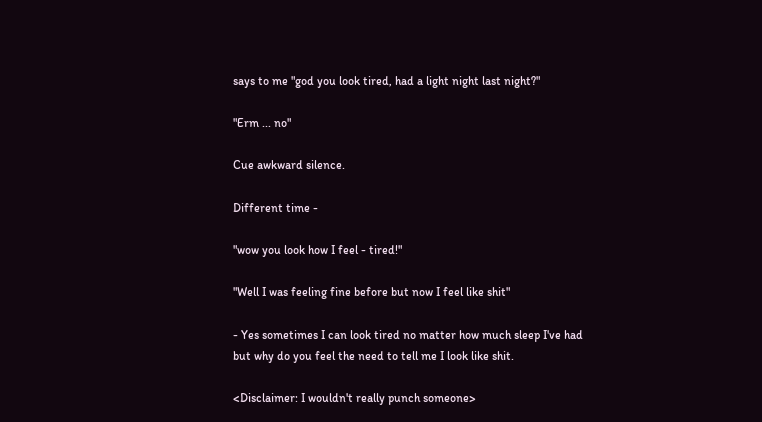says to me "god you look tired, had a light night last night?"

"Erm ... no"

Cue awkward silence.

Different time -

"wow you look how I feel - tired!"

"Well I was feeling fine before but now I feel like shit"

- Yes sometimes I can look tired no matter how much sleep I've had but why do you feel the need to tell me I look like shit.

<Disclaimer: I wouldn't really punch someone>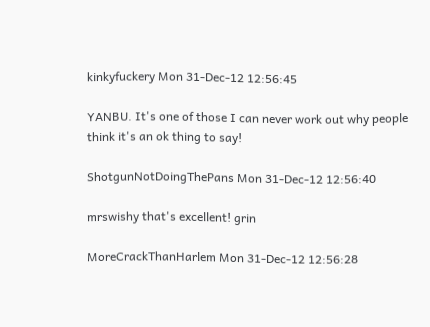kinkyfuckery Mon 31-Dec-12 12:56:45

YANBU. It's one of those I can never work out why people think it's an ok thing to say!

ShotgunNotDoingThePans Mon 31-Dec-12 12:56:40

mrswishy that's excellent! grin

MoreCrackThanHarlem Mon 31-Dec-12 12:56:28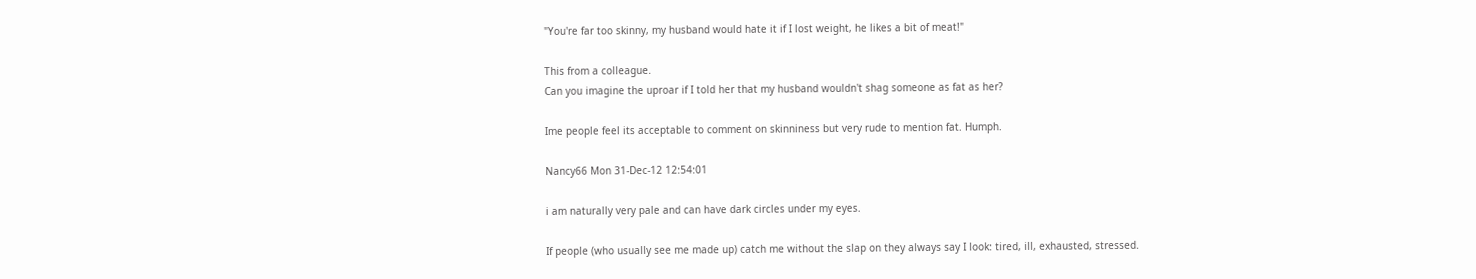"You're far too skinny, my husband would hate it if I lost weight, he likes a bit of meat!"

This from a colleague.
Can you imagine the uproar if I told her that my husband wouldn't shag someone as fat as her?

Ime people feel its acceptable to comment on skinniness but very rude to mention fat. Humph.

Nancy66 Mon 31-Dec-12 12:54:01

i am naturally very pale and can have dark circles under my eyes.

If people (who usually see me made up) catch me without the slap on they always say I look: tired, ill, exhausted, stressed.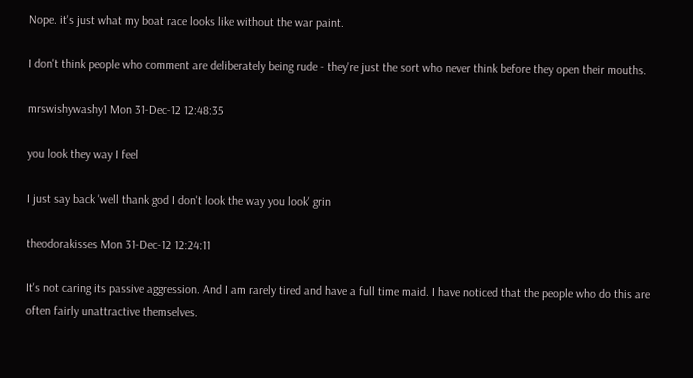Nope. it's just what my boat race looks like without the war paint.

I don't think people who comment are deliberately being rude - they're just the sort who never think before they open their mouths.

mrswishywashy1 Mon 31-Dec-12 12:48:35

you look they way I feel

I just say back 'well thank god I don't look the way you look' grin

theodorakisses Mon 31-Dec-12 12:24:11

It's not caring its passive aggression. And I am rarely tired and have a full time maid. I have noticed that the people who do this are often fairly unattractive themselves.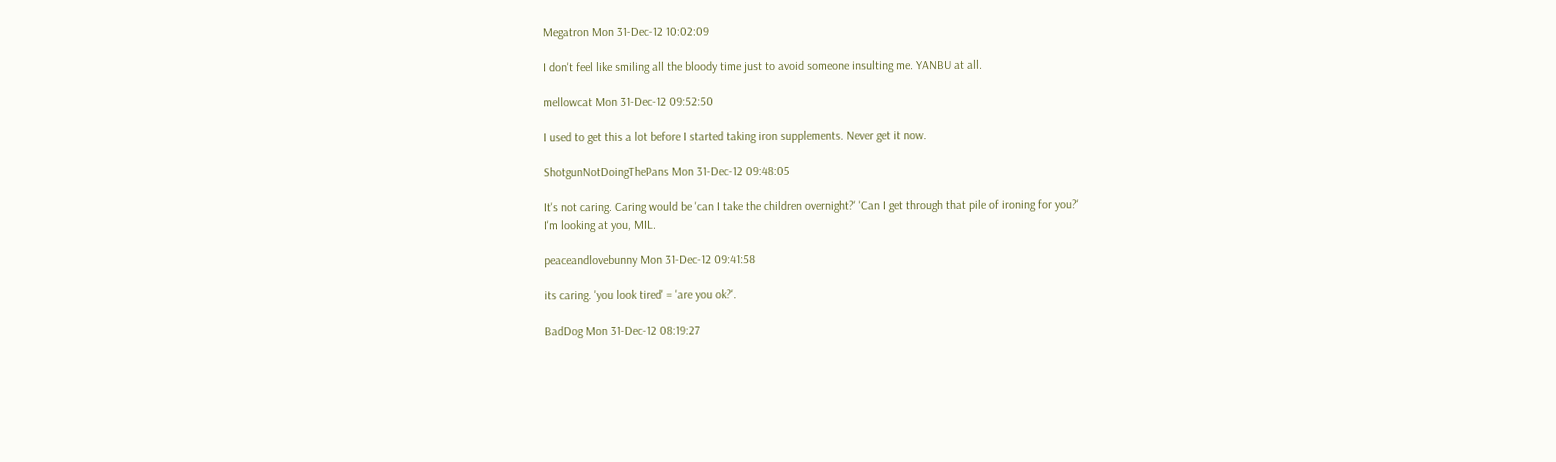Megatron Mon 31-Dec-12 10:02:09

I don't feel like smiling all the bloody time just to avoid someone insulting me. YANBU at all.

mellowcat Mon 31-Dec-12 09:52:50

I used to get this a lot before I started taking iron supplements. Never get it now.

ShotgunNotDoingThePans Mon 31-Dec-12 09:48:05

It's not caring. Caring would be 'can I take the children overnight?' 'Can I get through that pile of ironing for you?'
I'm looking at you, MIL.

peaceandlovebunny Mon 31-Dec-12 09:41:58

its caring. 'you look tired' = 'are you ok?'.

BadDog Mon 31-Dec-12 08:19:27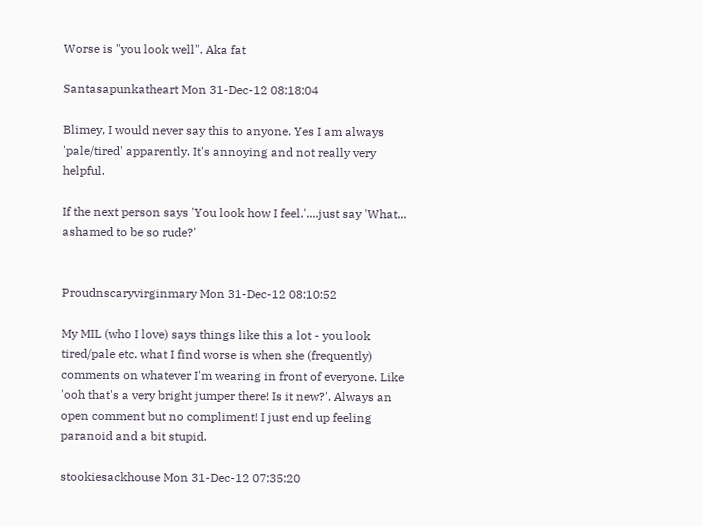Worse is "you look well". Aka fat

Santasapunkatheart Mon 31-Dec-12 08:18:04

Blimey, I would never say this to anyone. Yes I am always 'pale/tired' apparently. It's annoying and not really very helpful.

If the next person says 'You look how I feel.'....just say 'What... ashamed to be so rude?'


Proudnscaryvirginmary Mon 31-Dec-12 08:10:52

My MIL (who I love) says things like this a lot - you look tired/pale etc. what I find worse is when she (frequently) comments on whatever I'm wearing in front of everyone. Like 'ooh that's a very bright jumper there! Is it new?'. Always an open comment but no compliment! I just end up feeling paranoid and a bit stupid.

stookiesackhouse Mon 31-Dec-12 07:35:20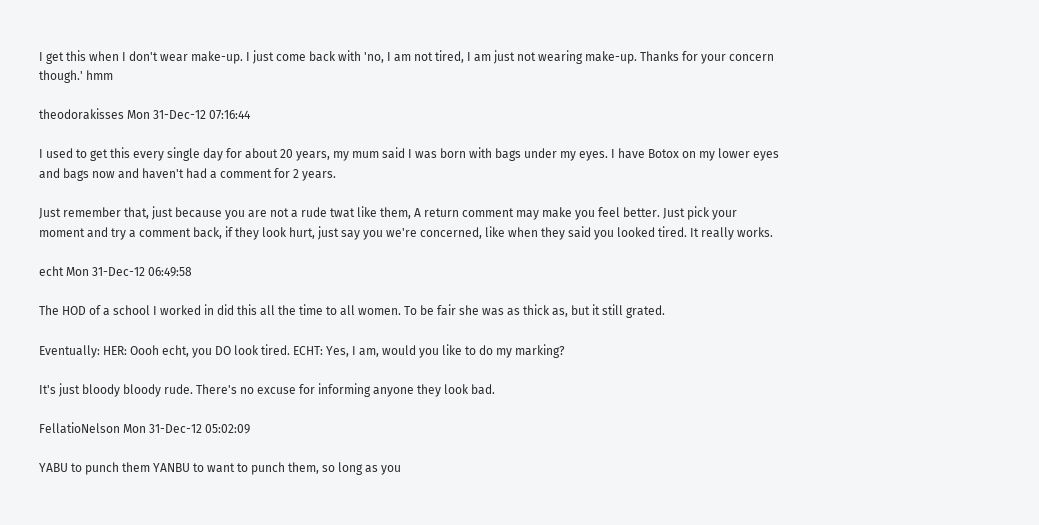I get this when I don't wear make-up. I just come back with 'no, I am not tired, I am just not wearing make-up. Thanks for your concern though.' hmm

theodorakisses Mon 31-Dec-12 07:16:44

I used to get this every single day for about 20 years, my mum said I was born with bags under my eyes. I have Botox on my lower eyes and bags now and haven't had a comment for 2 years.

Just remember that, just because you are not a rude twat like them, A return comment may make you feel better. Just pick your moment and try a comment back, if they look hurt, just say you we're concerned, like when they said you looked tired. It really works.

echt Mon 31-Dec-12 06:49:58

The HOD of a school I worked in did this all the time to all women. To be fair she was as thick as, but it still grated.

Eventually: HER: Oooh echt, you DO look tired. ECHT: Yes, I am, would you like to do my marking?

It's just bloody bloody rude. There's no excuse for informing anyone they look bad.

FellatioNelson Mon 31-Dec-12 05:02:09

YABU to punch them YANBU to want to punch them, so long as you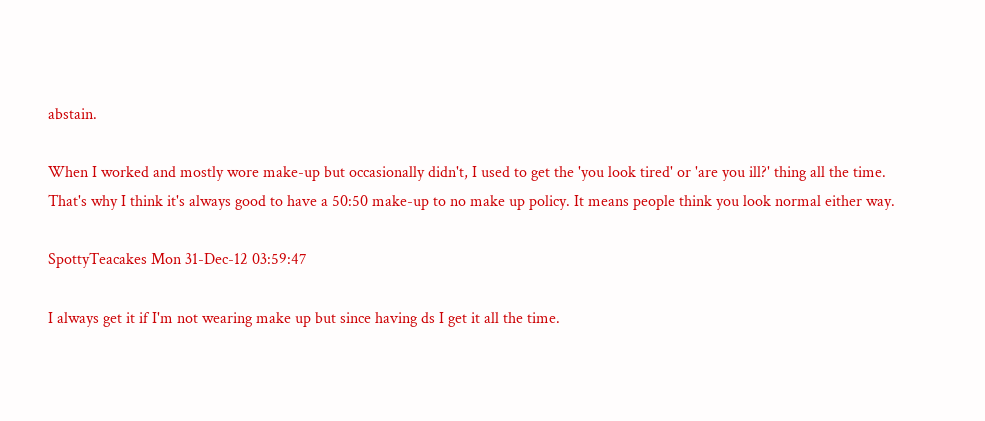abstain.

When I worked and mostly wore make-up but occasionally didn't, I used to get the 'you look tired' or 'are you ill?' thing all the time. That's why I think it's always good to have a 50:50 make-up to no make up policy. It means people think you look normal either way.

SpottyTeacakes Mon 31-Dec-12 03:59:47

I always get it if I'm not wearing make up but since having ds I get it all the time.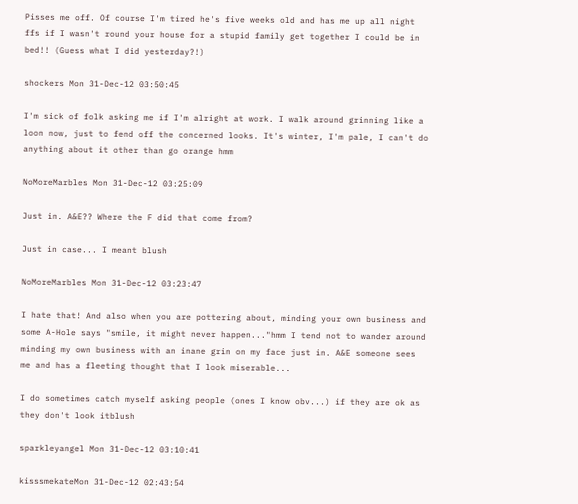Pisses me off. Of course I'm tired he's five weeks old and has me up all night ffs if I wasn't round your house for a stupid family get together I could be in bed!! (Guess what I did yesterday?!)

shockers Mon 31-Dec-12 03:50:45

I'm sick of folk asking me if I'm alright at work. I walk around grinning like a loon now, just to fend off the concerned looks. It's winter, I'm pale, I can't do anything about it other than go orange hmm

NoMoreMarbles Mon 31-Dec-12 03:25:09

Just in. A&E?? Where the F did that come from?

Just in case... I meant blush

NoMoreMarbles Mon 31-Dec-12 03:23:47

I hate that! And also when you are pottering about, minding your own business and some A-Hole says "smile, it might never happen..."hmm I tend not to wander around minding my own business with an inane grin on my face just in. A&E someone sees me and has a fleeting thought that I look miserable...

I do sometimes catch myself asking people (ones I know obv...) if they are ok as they don't look itblush

sparkleyangel Mon 31-Dec-12 03:10:41

kisssmekateMon 31-Dec-12 02:43:54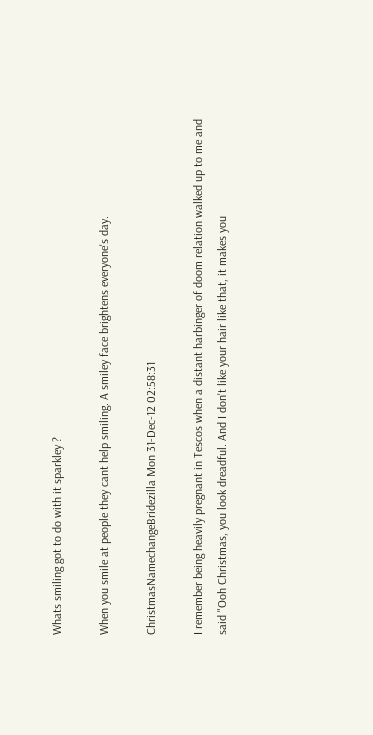Whats smiling got to do with it sparkley ?

When you smile at people they cant help smiling. A smiley face brightens everyone's day.

ChristmasNamechangeBridezilla Mon 31-Dec-12 02:58:31

I remember being heavily pregnant in Tescos when a distant harbinger of doom relation walked up to me and said "Ooh Christmas, you look dreadful. And I don't like your hair like that, it makes you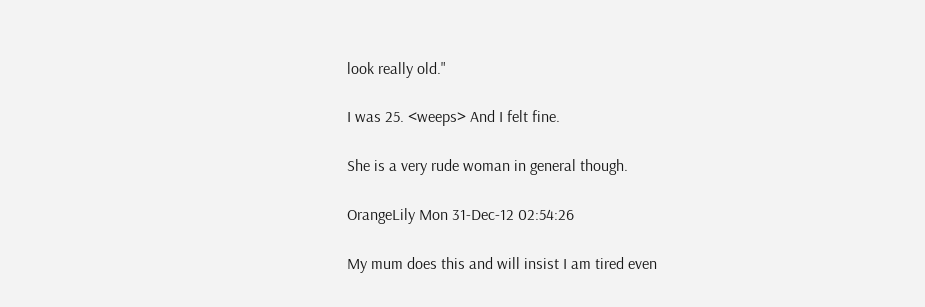look really old."

I was 25. <weeps> And I felt fine.

She is a very rude woman in general though.

OrangeLily Mon 31-Dec-12 02:54:26

My mum does this and will insist I am tired even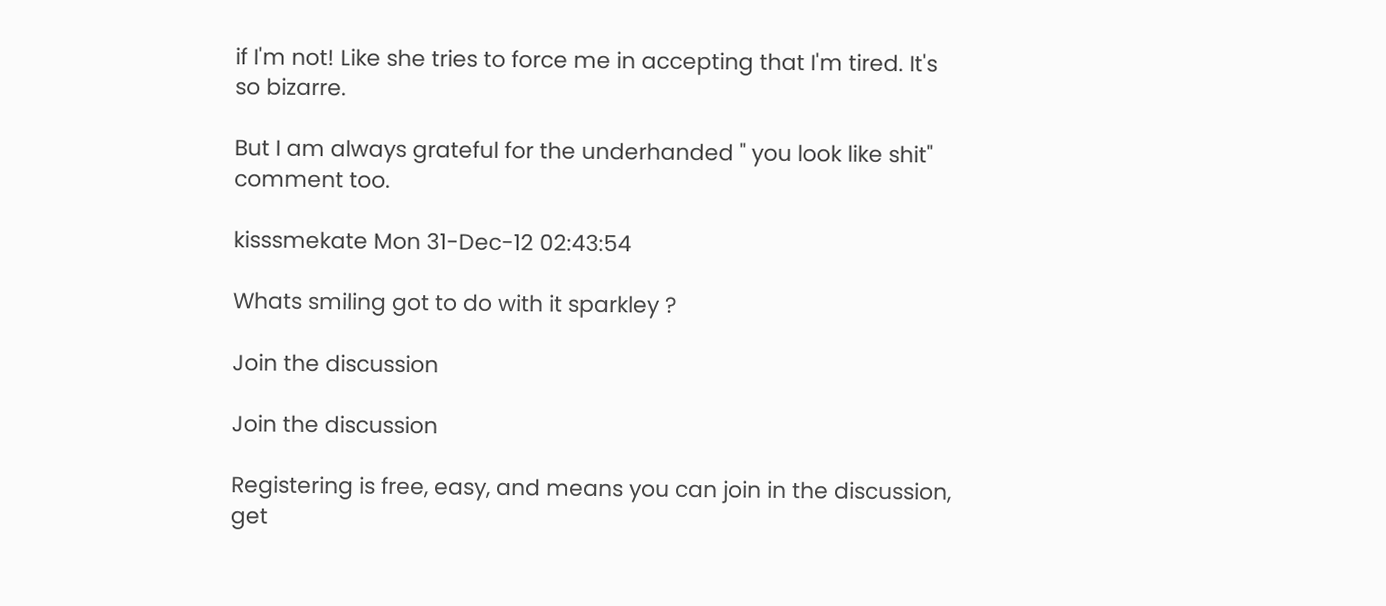if I'm not! Like she tries to force me in accepting that I'm tired. It's so bizarre.

But I am always grateful for the underhanded " you look like shit" comment too.

kisssmekate Mon 31-Dec-12 02:43:54

Whats smiling got to do with it sparkley ?

Join the discussion

Join the discussion

Registering is free, easy, and means you can join in the discussion, get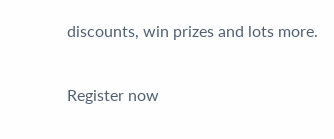discounts, win prizes and lots more.

Register now